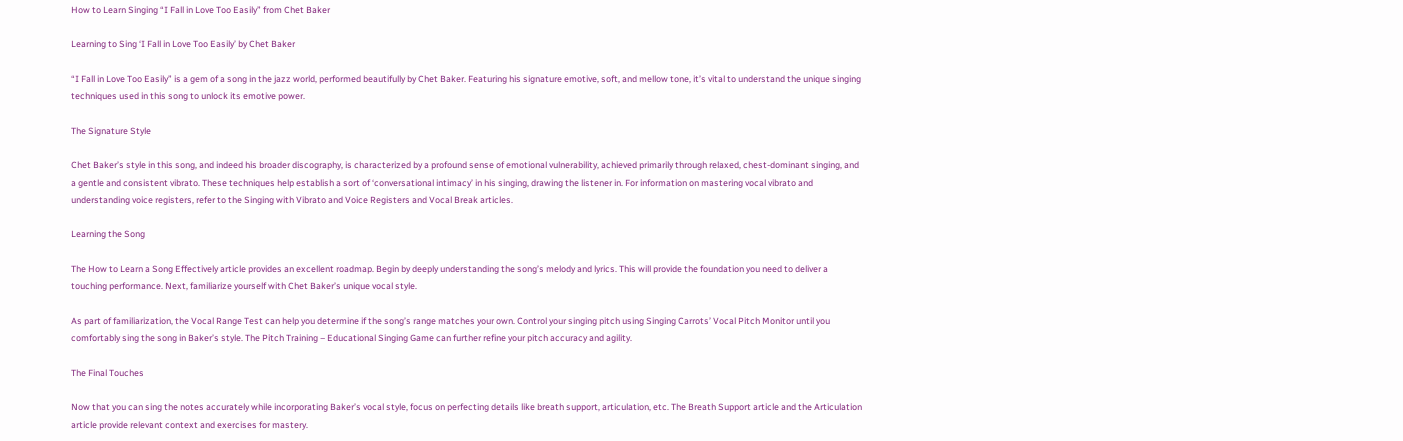How to Learn Singing “I Fall in Love Too Easily” from Chet Baker

Learning to Sing ‘I Fall in Love Too Easily’ by Chet Baker

“I Fall in Love Too Easily” is a gem of a song in the jazz world, performed beautifully by Chet Baker. Featuring his signature emotive, soft, and mellow tone, it’s vital to understand the unique singing techniques used in this song to unlock its emotive power.

The Signature Style

Chet Baker’s style in this song, and indeed his broader discography, is characterized by a profound sense of emotional vulnerability, achieved primarily through relaxed, chest-dominant singing, and a gentle and consistent vibrato. These techniques help establish a sort of ‘conversational intimacy’ in his singing, drawing the listener in. For information on mastering vocal vibrato and understanding voice registers, refer to the Singing with Vibrato and Voice Registers and Vocal Break articles.

Learning the Song

The How to Learn a Song Effectively article provides an excellent roadmap. Begin by deeply understanding the song’s melody and lyrics. This will provide the foundation you need to deliver a touching performance. Next, familiarize yourself with Chet Baker’s unique vocal style.

As part of familiarization, the Vocal Range Test can help you determine if the song’s range matches your own. Control your singing pitch using Singing Carrots’ Vocal Pitch Monitor until you comfortably sing the song in Baker’s style. The Pitch Training – Educational Singing Game can further refine your pitch accuracy and agility.

The Final Touches

Now that you can sing the notes accurately while incorporating Baker’s vocal style, focus on perfecting details like breath support, articulation, etc. The Breath Support article and the Articulation article provide relevant context and exercises for mastery.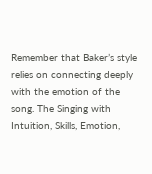Remember that Baker’s style relies on connecting deeply with the emotion of the song. The Singing with Intuition, Skills, Emotion,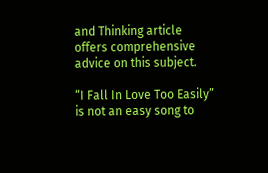and Thinking article offers comprehensive advice on this subject.

“I Fall In Love Too Easily” is not an easy song to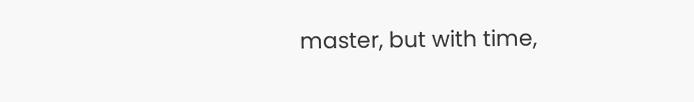master, but with time,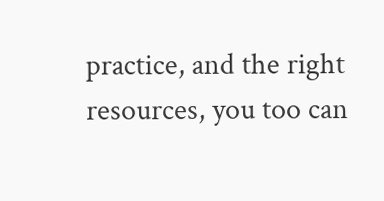practice, and the right resources, you too can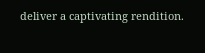deliver a captivating rendition.